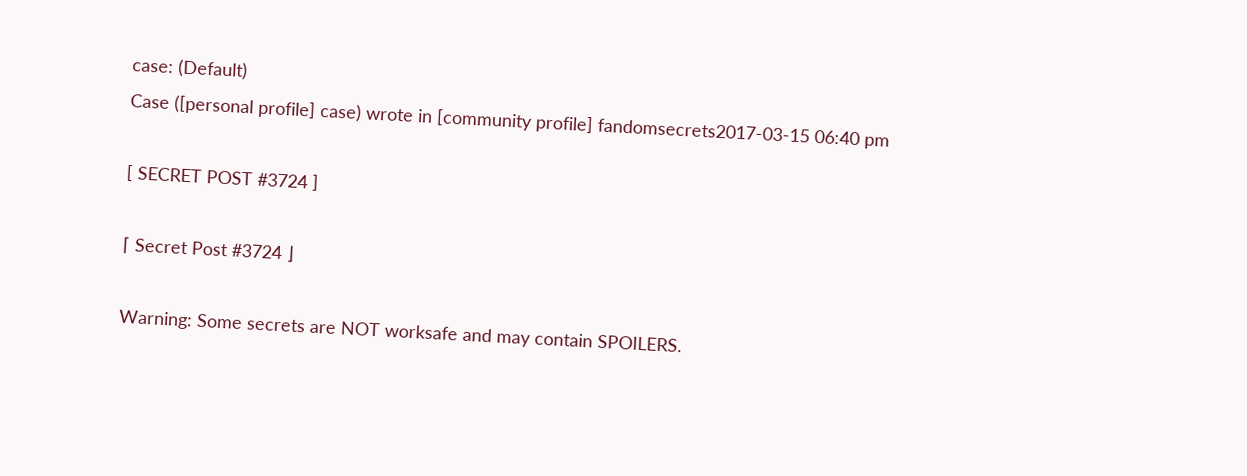case: (Default)
Case ([personal profile] case) wrote in [community profile] fandomsecrets2017-03-15 06:40 pm

[ SECRET POST #3724 ]

⌈ Secret Post #3724 ⌋

Warning: Some secrets are NOT worksafe and may contain SPOILERS.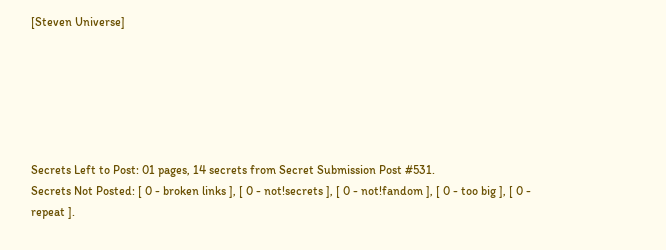[Steven Universe]






Secrets Left to Post: 01 pages, 14 secrets from Secret Submission Post #531.
Secrets Not Posted: [ 0 - broken links ], [ 0 - not!secrets ], [ 0 - not!fandom ], [ 0 - too big ], [ 0 - repeat ].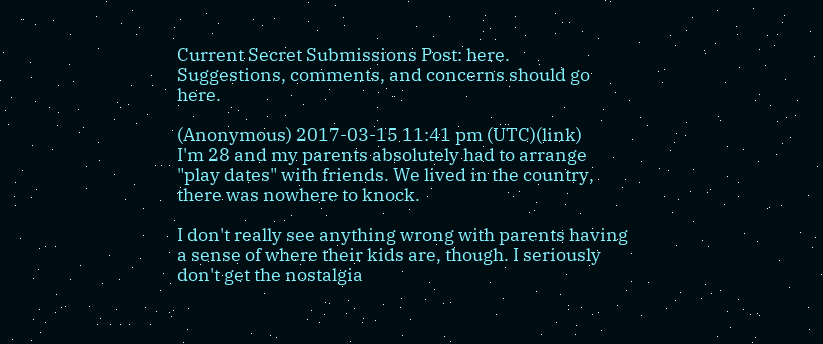Current Secret Submissions Post: here.
Suggestions, comments, and concerns should go here.

(Anonymous) 2017-03-15 11:41 pm (UTC)(link)
I'm 28 and my parents absolutely had to arrange "play dates" with friends. We lived in the country, there was nowhere to knock.

I don't really see anything wrong with parents having a sense of where their kids are, though. I seriously don't get the nostalgia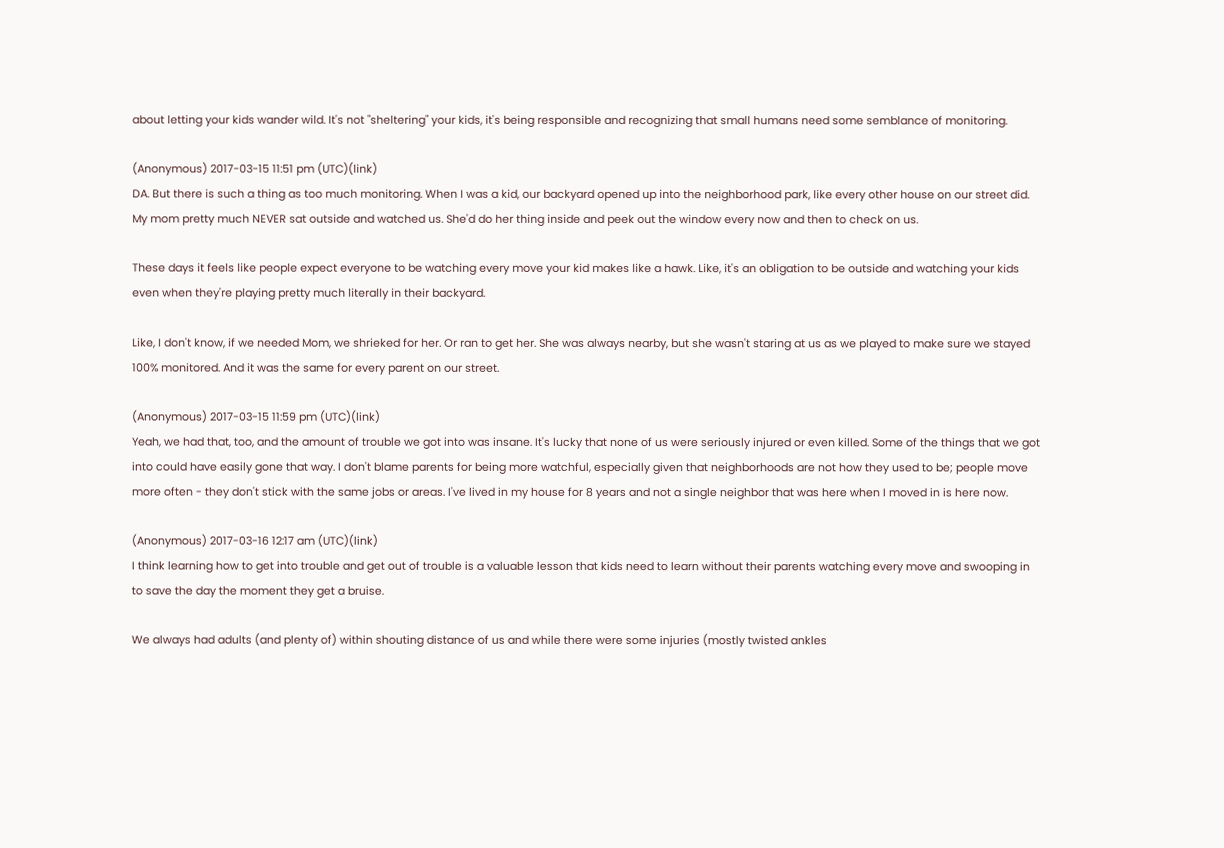about letting your kids wander wild. It's not "sheltering" your kids, it's being responsible and recognizing that small humans need some semblance of monitoring.

(Anonymous) 2017-03-15 11:51 pm (UTC)(link)
DA. But there is such a thing as too much monitoring. When I was a kid, our backyard opened up into the neighborhood park, like every other house on our street did. My mom pretty much NEVER sat outside and watched us. She'd do her thing inside and peek out the window every now and then to check on us.

These days it feels like people expect everyone to be watching every move your kid makes like a hawk. Like, it's an obligation to be outside and watching your kids even when they're playing pretty much literally in their backyard.

Like, I don't know, if we needed Mom, we shrieked for her. Or ran to get her. She was always nearby, but she wasn't staring at us as we played to make sure we stayed 100% monitored. And it was the same for every parent on our street.

(Anonymous) 2017-03-15 11:59 pm (UTC)(link)
Yeah, we had that, too, and the amount of trouble we got into was insane. It's lucky that none of us were seriously injured or even killed. Some of the things that we got into could have easily gone that way. I don't blame parents for being more watchful, especially given that neighborhoods are not how they used to be; people move more often - they don't stick with the same jobs or areas. I've lived in my house for 8 years and not a single neighbor that was here when I moved in is here now.

(Anonymous) 2017-03-16 12:17 am (UTC)(link)
I think learning how to get into trouble and get out of trouble is a valuable lesson that kids need to learn without their parents watching every move and swooping in to save the day the moment they get a bruise.

We always had adults (and plenty of) within shouting distance of us and while there were some injuries (mostly twisted ankles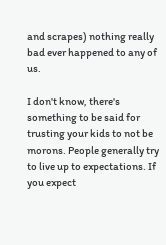and scrapes) nothing really bad ever happened to any of us.

I don't know, there's something to be said for trusting your kids to not be morons. People generally try to live up to expectations. If you expect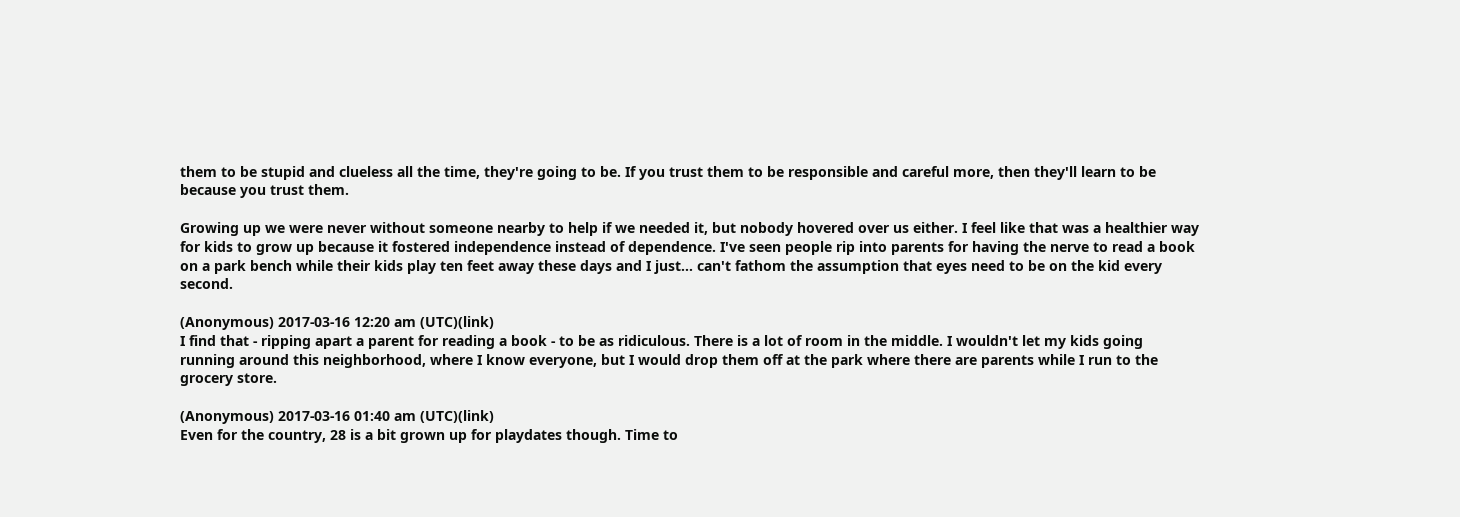them to be stupid and clueless all the time, they're going to be. If you trust them to be responsible and careful more, then they'll learn to be because you trust them.

Growing up we were never without someone nearby to help if we needed it, but nobody hovered over us either. I feel like that was a healthier way for kids to grow up because it fostered independence instead of dependence. I've seen people rip into parents for having the nerve to read a book on a park bench while their kids play ten feet away these days and I just... can't fathom the assumption that eyes need to be on the kid every second.

(Anonymous) 2017-03-16 12:20 am (UTC)(link)
I find that - ripping apart a parent for reading a book - to be as ridiculous. There is a lot of room in the middle. I wouldn't let my kids going running around this neighborhood, where I know everyone, but I would drop them off at the park where there are parents while I run to the grocery store.

(Anonymous) 2017-03-16 01:40 am (UTC)(link)
Even for the country, 28 is a bit grown up for playdates though. Time to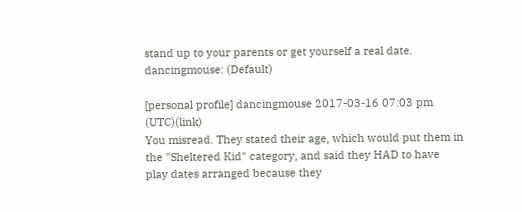stand up to your parents or get yourself a real date.
dancingmouse: (Default)

[personal profile] dancingmouse 2017-03-16 07:03 pm (UTC)(link)
You misread. They stated their age, which would put them in the "Sheltered Kid" category, and said they HAD to have play dates arranged because they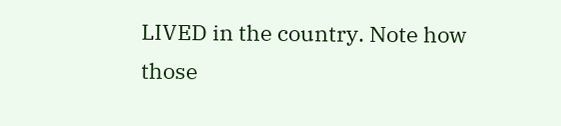LIVED in the country. Note how those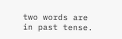two words are in past tense.